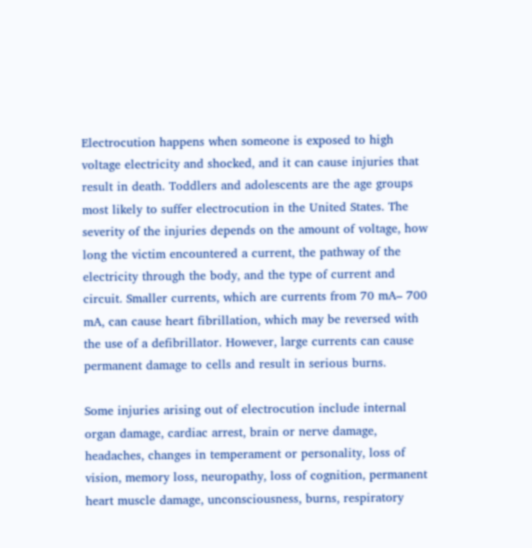Electrocution happens when someone is exposed to high voltage electricity and shocked, and it can cause injuries that result in death. Toddlers and adolescents are the age groups most likely to suffer electrocution in the United States. The severity of the injuries depends on the amount of voltage, how long the victim encountered a current, the pathway of the electricity through the body, and the type of current and circuit. Smaller currents, which are currents from 70 mA– 700 mA, can cause heart fibrillation, which may be reversed with the use of a defibrillator. However, large currents can cause permanent damage to cells and result in serious burns.

Some injuries arising out of electrocution include internal organ damage, cardiac arrest, brain or nerve damage, headaches, changes in temperament or personality, loss of vision, memory loss, neuropathy, loss of cognition, permanent heart muscle damage, unconsciousness, burns, respiratory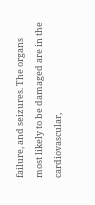failure, and seizures. The organs most likely to be damaged are in the cardiovascular,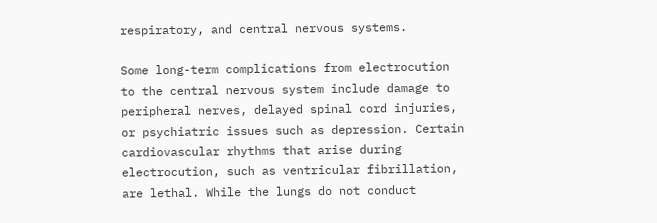respiratory, and central nervous systems.

Some long-term complications from electrocution to the central nervous system include damage to peripheral nerves, delayed spinal cord injuries, or psychiatric issues such as depression. Certain cardiovascular rhythms that arise during electrocution, such as ventricular fibrillation, are lethal. While the lungs do not conduct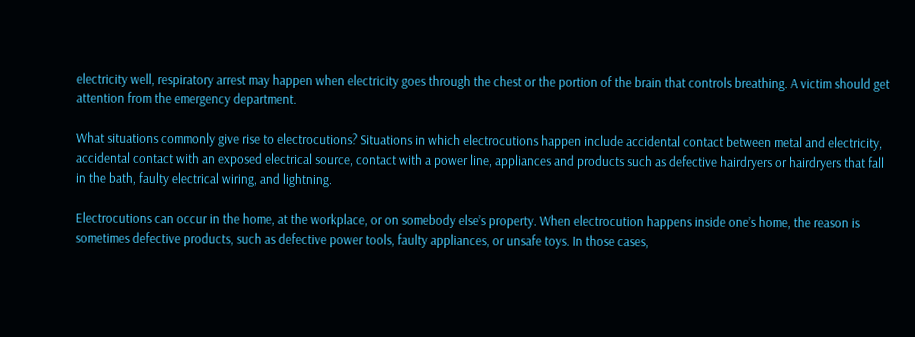electricity well, respiratory arrest may happen when electricity goes through the chest or the portion of the brain that controls breathing. A victim should get attention from the emergency department.

What situations commonly give rise to electrocutions? Situations in which electrocutions happen include accidental contact between metal and electricity, accidental contact with an exposed electrical source, contact with a power line, appliances and products such as defective hairdryers or hairdryers that fall in the bath, faulty electrical wiring, and lightning.

Electrocutions can occur in the home, at the workplace, or on somebody else’s property. When electrocution happens inside one’s home, the reason is sometimes defective products, such as defective power tools, faulty appliances, or unsafe toys. In those cases,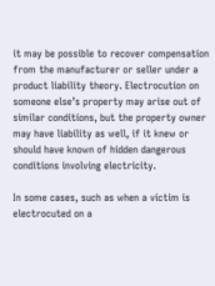it may be possible to recover compensation from the manufacturer or seller under a product liability theory. Electrocution on someone else’s property may arise out of similar conditions, but the property owner may have liability as well, if it knew or should have known of hidden dangerous conditions involving electricity.

In some cases, such as when a victim is electrocuted on a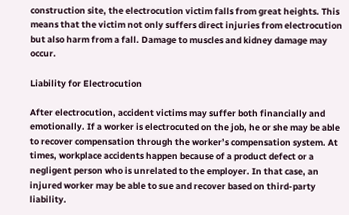construction site, the electrocution victim falls from great heights. This means that the victim not only suffers direct injuries from electrocution but also harm from a fall. Damage to muscles and kidney damage may occur.

Liability for Electrocution

After electrocution, accident victims may suffer both financially and emotionally. If a worker is electrocuted on the job, he or she may be able to recover compensation through the worker’s compensation system. At times, workplace accidents happen because of a product defect or a negligent person who is unrelated to the employer. In that case, an injured worker may be able to sue and recover based on third-party liability.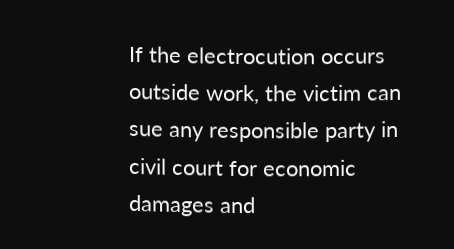If the electrocution occurs outside work, the victim can sue any responsible party in civil court for economic damages and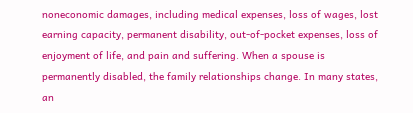noneconomic damages, including medical expenses, loss of wages, lost earning capacity, permanent disability, out-of-pocket expenses, loss of enjoyment of life, and pain and suffering. When a spouse is permanently disabled, the family relationships change. In many states, an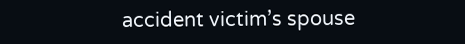accident victim’s spouse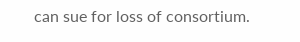can sue for loss of consortium.